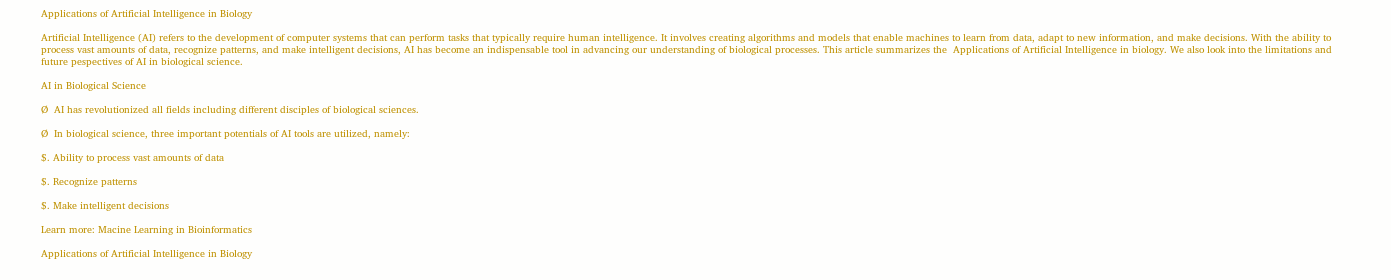Applications of Artificial Intelligence in Biology

Artificial Intelligence (AI) refers to the development of computer systems that can perform tasks that typically require human intelligence. It involves creating algorithms and models that enable machines to learn from data, adapt to new information, and make decisions. With the ability to process vast amounts of data, recognize patterns, and make intelligent decisions, AI has become an indispensable tool in advancing our understanding of biological processes. This article summarizes the  Applications of Artificial Intelligence in biology. We also look into the limitations and future pespectives of AI in biological science.

AI in Biological Science

Ø  AI has revolutionized all fields including different disciples of biological sciences.

Ø  In biological science, three important potentials of AI tools are utilized, namely:

$. Ability to process vast amounts of data

$. Recognize patterns

$. Make intelligent decisions

Learn more: Macine Learning in Bioinformatics

Applications of Artificial Intelligence in Biology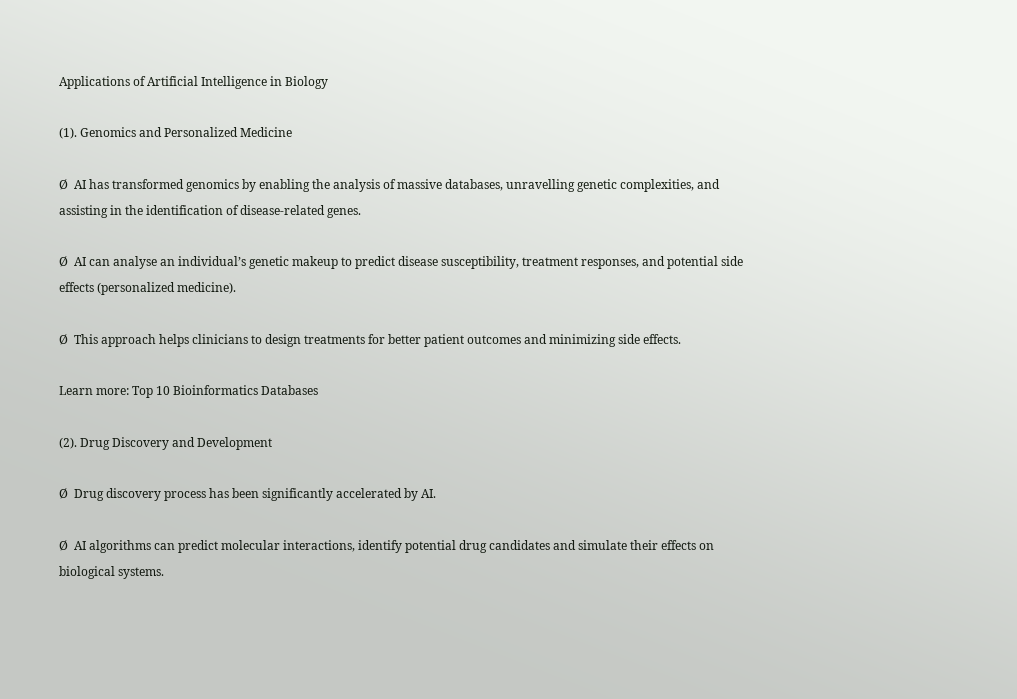Applications of Artificial Intelligence in Biology

(1). Genomics and Personalized Medicine

Ø  AI has transformed genomics by enabling the analysis of massive databases, unravelling genetic complexities, and assisting in the identification of disease-related genes.

Ø  AI can analyse an individual’s genetic makeup to predict disease susceptibility, treatment responses, and potential side effects (personalized medicine).

Ø  This approach helps clinicians to design treatments for better patient outcomes and minimizing side effects.

Learn more: Top 10 Bioinformatics Databases

(2). Drug Discovery and Development

Ø  Drug discovery process has been significantly accelerated by AI.

Ø  AI algorithms can predict molecular interactions, identify potential drug candidates and simulate their effects on biological systems.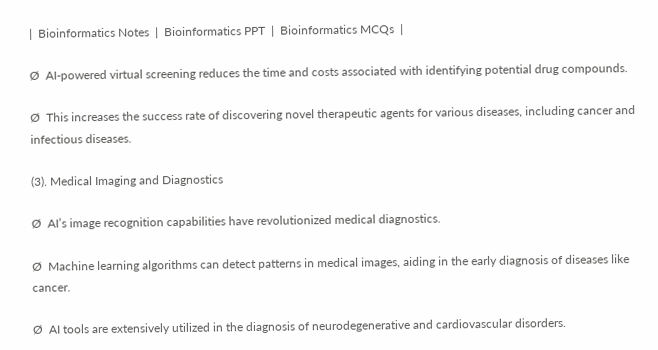|  Bioinformatics Notes  |  Bioinformatics PPT  |  Bioinformatics MCQs  |

Ø  AI-powered virtual screening reduces the time and costs associated with identifying potential drug compounds.

Ø  This increases the success rate of discovering novel therapeutic agents for various diseases, including cancer and infectious diseases.

(3). Medical Imaging and Diagnostics

Ø  AI’s image recognition capabilities have revolutionized medical diagnostics.

Ø  Machine learning algorithms can detect patterns in medical images, aiding in the early diagnosis of diseases like cancer.

Ø  AI tools are extensively utilized in the diagnosis of neurodegenerative and cardiovascular disorders.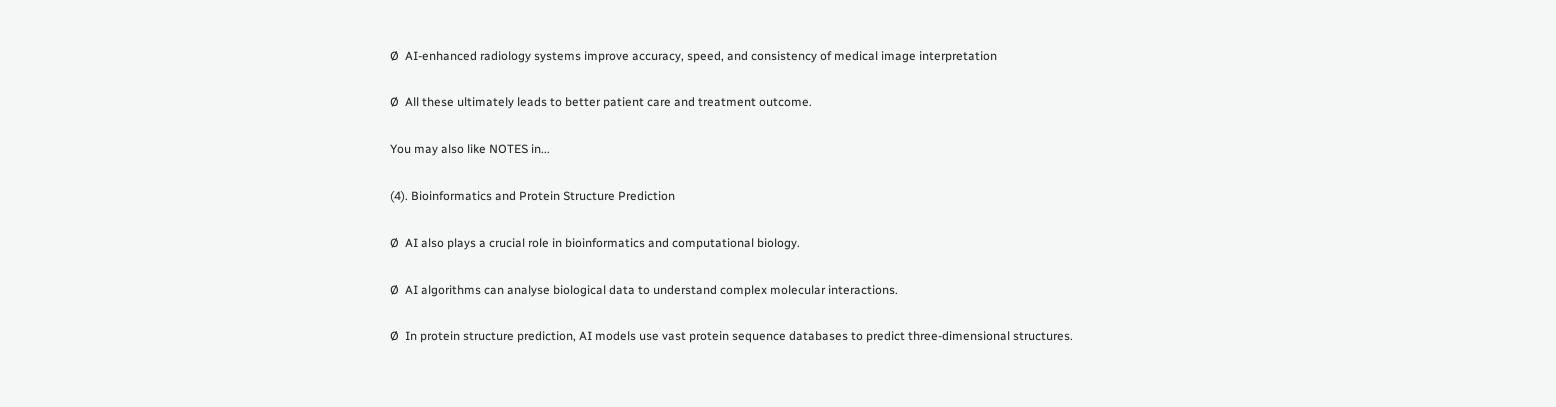Ø  AI-enhanced radiology systems improve accuracy, speed, and consistency of medical image interpretation

Ø  All these ultimately leads to better patient care and treatment outcome.

You may also like NOTES in...

(4). Bioinformatics and Protein Structure Prediction

Ø  AI also plays a crucial role in bioinformatics and computational biology.

Ø  AI algorithms can analyse biological data to understand complex molecular interactions.

Ø  In protein structure prediction, AI models use vast protein sequence databases to predict three-dimensional structures.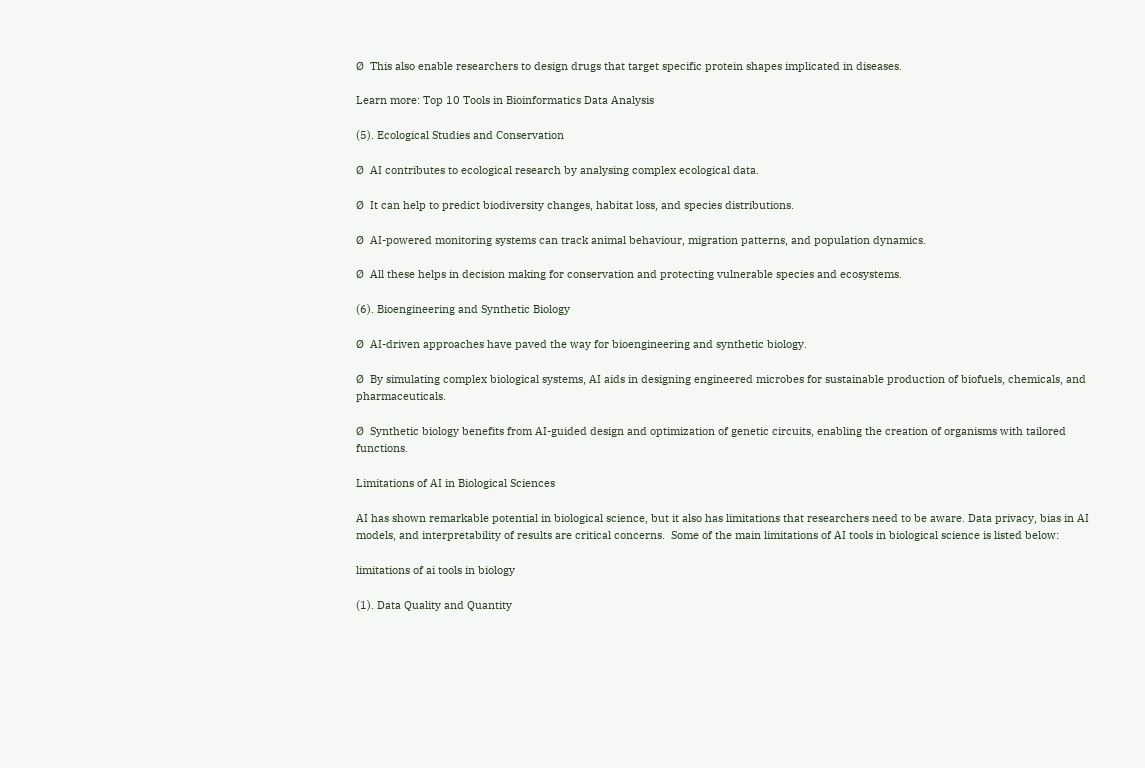Ø  This also enable researchers to design drugs that target specific protein shapes implicated in diseases.

Learn more: Top 10 Tools in Bioinformatics Data Analysis

(5). Ecological Studies and Conservation

Ø  AI contributes to ecological research by analysing complex ecological data.

Ø  It can help to predict biodiversity changes, habitat loss, and species distributions.

Ø  AI-powered monitoring systems can track animal behaviour, migration patterns, and population dynamics.

Ø  All these helps in decision making for conservation and protecting vulnerable species and ecosystems.

(6). Bioengineering and Synthetic Biology

Ø  AI-driven approaches have paved the way for bioengineering and synthetic biology.

Ø  By simulating complex biological systems, AI aids in designing engineered microbes for sustainable production of biofuels, chemicals, and pharmaceuticals.

Ø  Synthetic biology benefits from AI-guided design and optimization of genetic circuits, enabling the creation of organisms with tailored functions.

Limitations of AI in Biological Sciences

AI has shown remarkable potential in biological science, but it also has limitations that researchers need to be aware. Data privacy, bias in AI models, and interpretability of results are critical concerns.  Some of the main limitations of AI tools in biological science is listed below:

limitations of ai tools in biology

(1). Data Quality and Quantity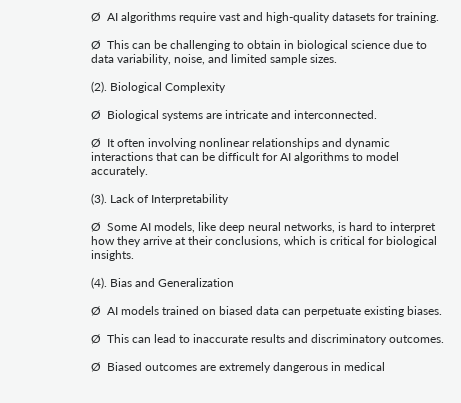Ø  AI algorithms require vast and high-quality datasets for training.

Ø  This can be challenging to obtain in biological science due to data variability, noise, and limited sample sizes.

(2). Biological Complexity

Ø  Biological systems are intricate and interconnected.

Ø  It often involving nonlinear relationships and dynamic interactions that can be difficult for AI algorithms to model accurately.

(3). Lack of Interpretability

Ø  Some AI models, like deep neural networks, is hard to interpret how they arrive at their conclusions, which is critical for biological insights.

(4). Bias and Generalization

Ø  AI models trained on biased data can perpetuate existing biases.

Ø  This can lead to inaccurate results and discriminatory outcomes.

Ø  Biased outcomes are extremely dangerous in medical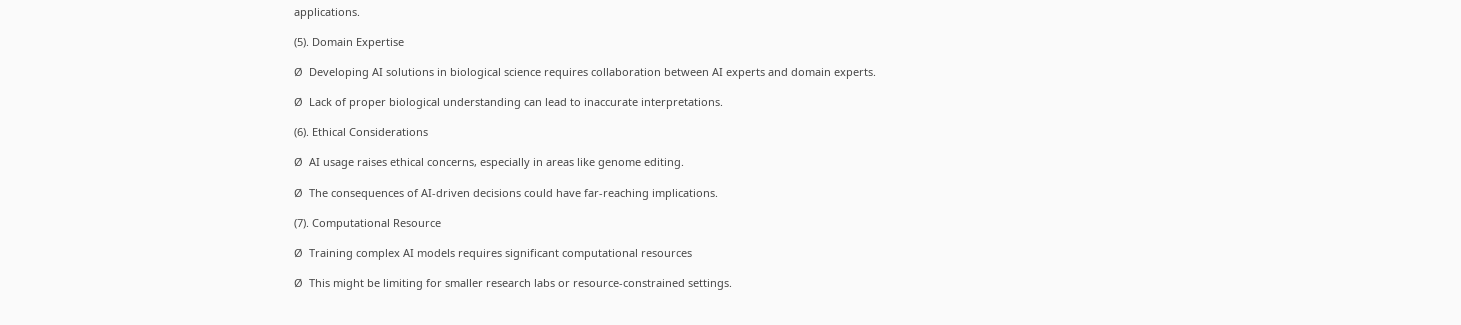applications.

(5). Domain Expertise

Ø  Developing AI solutions in biological science requires collaboration between AI experts and domain experts.

Ø  Lack of proper biological understanding can lead to inaccurate interpretations.

(6). Ethical Considerations

Ø  AI usage raises ethical concerns, especially in areas like genome editing.

Ø  The consequences of AI-driven decisions could have far-reaching implications.

(7). Computational Resource

Ø  Training complex AI models requires significant computational resources

Ø  This might be limiting for smaller research labs or resource-constrained settings.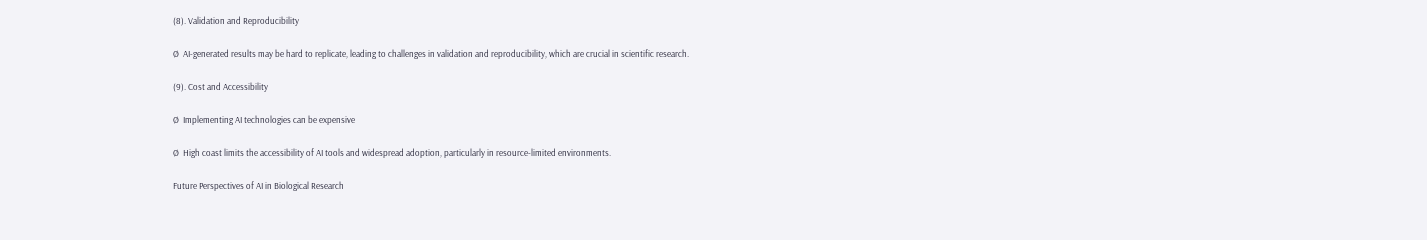(8). Validation and Reproducibility

Ø  AI-generated results may be hard to replicate, leading to challenges in validation and reproducibility, which are crucial in scientific research.

(9). Cost and Accessibility

Ø  Implementing AI technologies can be expensive

Ø  High coast limits the accessibility of AI tools and widespread adoption, particularly in resource-limited environments.

Future Perspectives of AI in Biological Research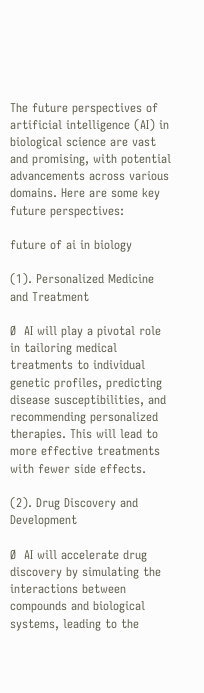The future perspectives of artificial intelligence (AI) in biological science are vast and promising, with potential advancements across various domains. Here are some key future perspectives:

future of ai in biology

(1). Personalized Medicine and Treatment

Ø  AI will play a pivotal role in tailoring medical treatments to individual genetic profiles, predicting disease susceptibilities, and recommending personalized therapies. This will lead to more effective treatments with fewer side effects.

(2). Drug Discovery and Development

Ø  AI will accelerate drug discovery by simulating the interactions between compounds and biological systems, leading to the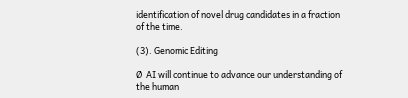identification of novel drug candidates in a fraction of the time.

(3). Genomic Editing

Ø  AI will continue to advance our understanding of the human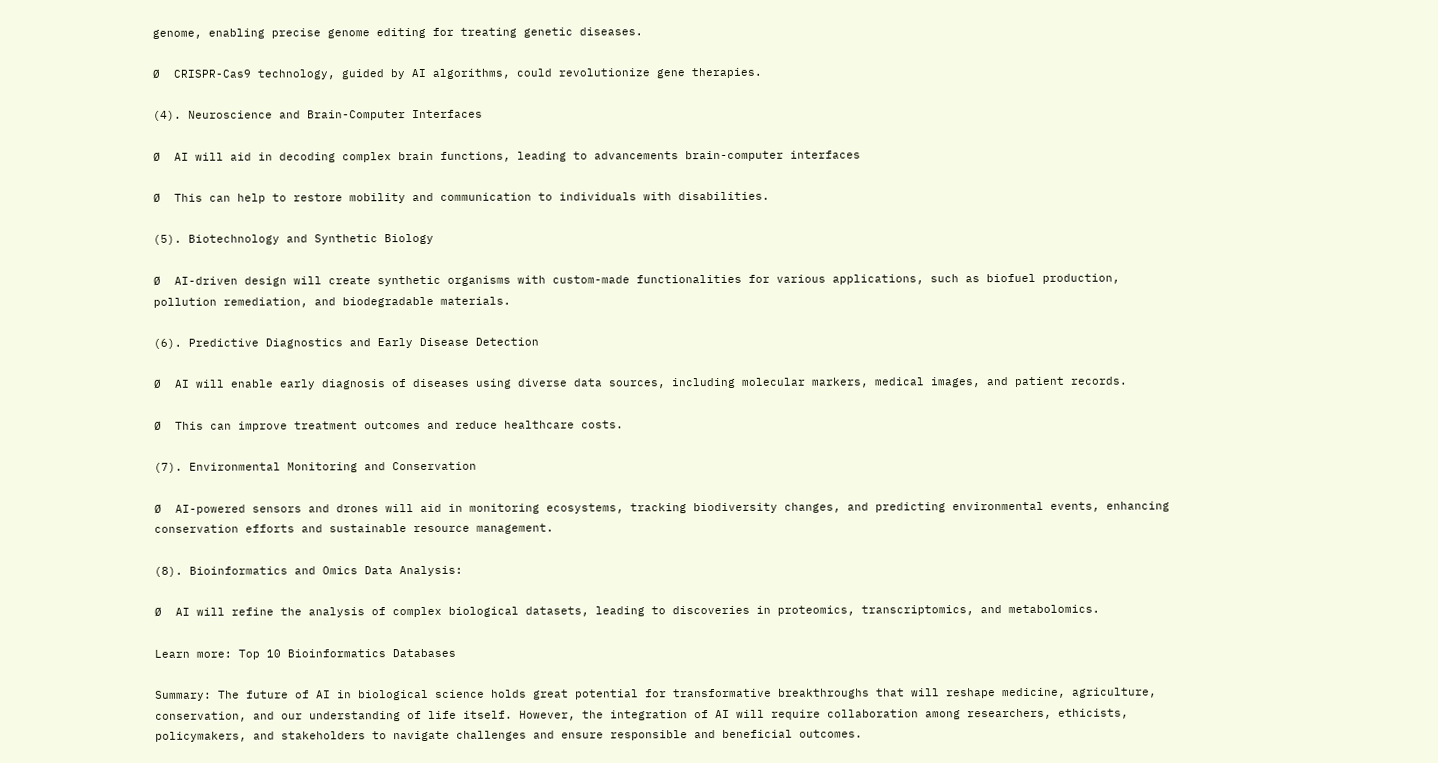genome, enabling precise genome editing for treating genetic diseases.

Ø  CRISPR-Cas9 technology, guided by AI algorithms, could revolutionize gene therapies.

(4). Neuroscience and Brain-Computer Interfaces

Ø  AI will aid in decoding complex brain functions, leading to advancements brain-computer interfaces

Ø  This can help to restore mobility and communication to individuals with disabilities.

(5). Biotechnology and Synthetic Biology

Ø  AI-driven design will create synthetic organisms with custom-made functionalities for various applications, such as biofuel production, pollution remediation, and biodegradable materials.

(6). Predictive Diagnostics and Early Disease Detection

Ø  AI will enable early diagnosis of diseases using diverse data sources, including molecular markers, medical images, and patient records.

Ø  This can improve treatment outcomes and reduce healthcare costs.

(7). Environmental Monitoring and Conservation

Ø  AI-powered sensors and drones will aid in monitoring ecosystems, tracking biodiversity changes, and predicting environmental events, enhancing conservation efforts and sustainable resource management.

(8). Bioinformatics and Omics Data Analysis:

Ø  AI will refine the analysis of complex biological datasets, leading to discoveries in proteomics, transcriptomics, and metabolomics.

Learn more: Top 10 Bioinformatics Databases

Summary: The future of AI in biological science holds great potential for transformative breakthroughs that will reshape medicine, agriculture, conservation, and our understanding of life itself. However, the integration of AI will require collaboration among researchers, ethicists, policymakers, and stakeholders to navigate challenges and ensure responsible and beneficial outcomes.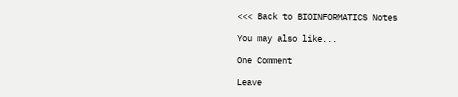<<< Back to BIOINFORMATICS Notes

You may also like...

One Comment

Leave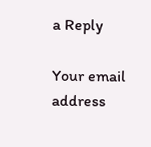a Reply

Your email address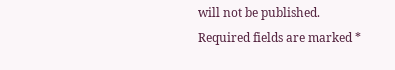will not be published. Required fields are marked *